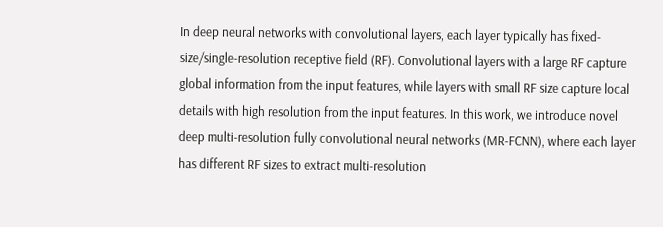In deep neural networks with convolutional layers, each layer typically has fixed-size/single-resolution receptive field (RF). Convolutional layers with a large RF capture global information from the input features, while layers with small RF size capture local details with high resolution from the input features. In this work, we introduce novel deep multi-resolution fully convolutional neural networks (MR-FCNN), where each layer has different RF sizes to extract multi-resolution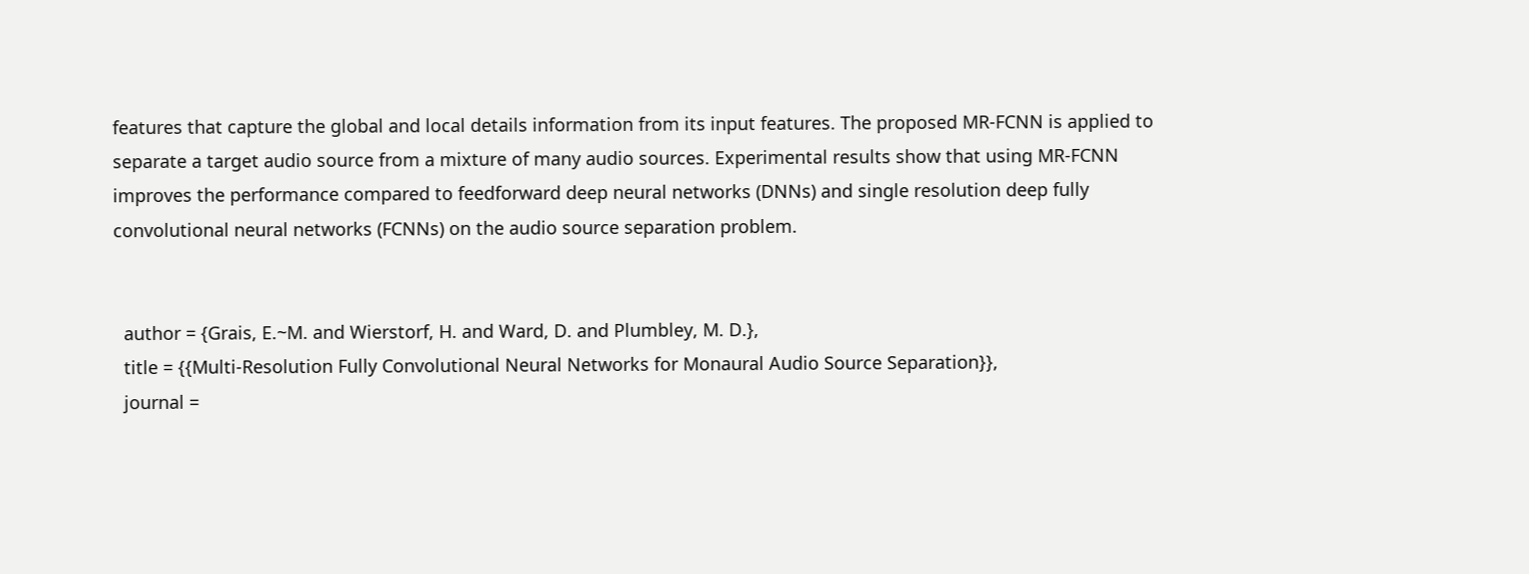features that capture the global and local details information from its input features. The proposed MR-FCNN is applied to separate a target audio source from a mixture of many audio sources. Experimental results show that using MR-FCNN improves the performance compared to feedforward deep neural networks (DNNs) and single resolution deep fully convolutional neural networks (FCNNs) on the audio source separation problem.


  author = {Grais, E.~M. and Wierstorf, H. and Ward, D. and Plumbley, M. D.},
  title = {{Multi-Resolution Fully Convolutional Neural Networks for Monaural Audio Source Separation}},
  journal =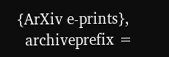{ArXiv e-prints},
  archiveprefix =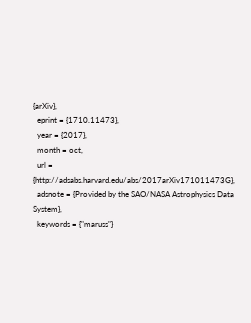{arXiv},
  eprint = {1710.11473},
  year = {2017},
  month = oct,
  url = {http://adsabs.harvard.edu/abs/2017arXiv171011473G},
  adsnote = {Provided by the SAO/NASA Astrophysics Data System},
  keywords = {"maruss"}